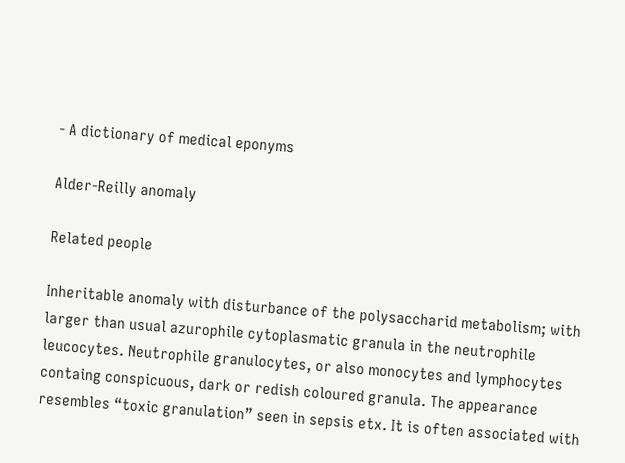- A dictionary of medical eponyms

Alder-Reilly anomaly

Related people

Inheritable anomaly with disturbance of the polysaccharid metabolism; with larger than usual azurophile cytoplasmatic granula in the neutrophile leucocytes. Neutrophile granulocytes, or also monocytes and lymphocytes containg conspicuous, dark or redish coloured granula. The appearance resembles “toxic granulation” seen in sepsis etx. It is often associated with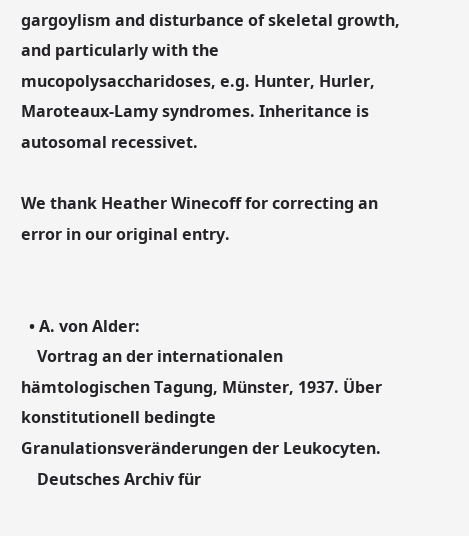gargoylism and disturbance of skeletal growth, and particularly with the mucopolysaccharidoses, e.g. Hunter, Hurler, Maroteaux-Lamy syndromes. Inheritance is autosomal recessivet.

We thank Heather Winecoff for correcting an error in our original entry.


  • A. von Alder:
    Vortrag an der internationalen hämtologischen Tagung, Münster, 1937. Über konstitutionell bedingte Granulationsveränderungen der Leukocyten.
    Deutsches Archiv für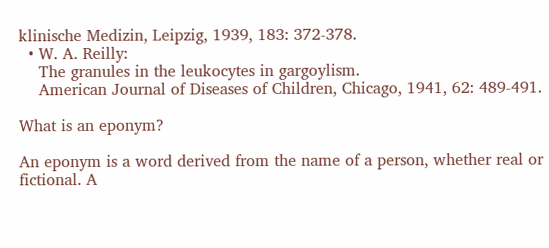klinische Medizin, Leipzig, 1939, 183: 372-378.
  • W. A. Reilly:
    The granules in the leukocytes in gargoylism.
    American Journal of Diseases of Children, Chicago, 1941, 62: 489-491.

What is an eponym?

An eponym is a word derived from the name of a person, whether real or fictional. A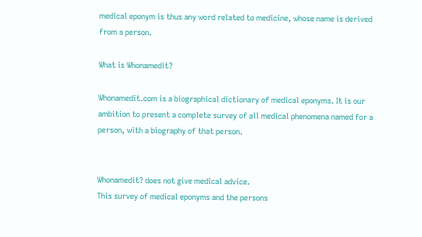medical eponym is thus any word related to medicine, whose name is derived from a person.

What is Whonamedit?

Whonamedit.com is a biographical dictionary of medical eponyms. It is our ambition to present a complete survey of all medical phenomena named for a person, with a biography of that person.


Whonamedit? does not give medical advice.
This survey of medical eponyms and the persons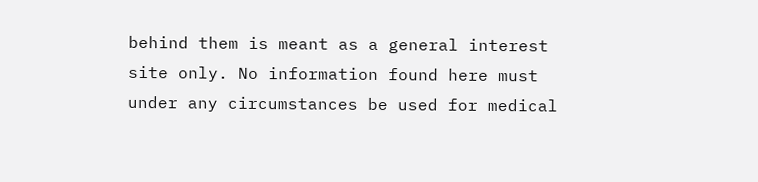behind them is meant as a general interest site only. No information found here must under any circumstances be used for medical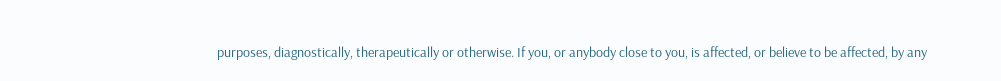purposes, diagnostically, therapeutically or otherwise. If you, or anybody close to you, is affected, or believe to be affected, by any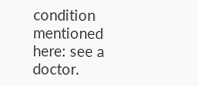condition mentioned here: see a doctor.